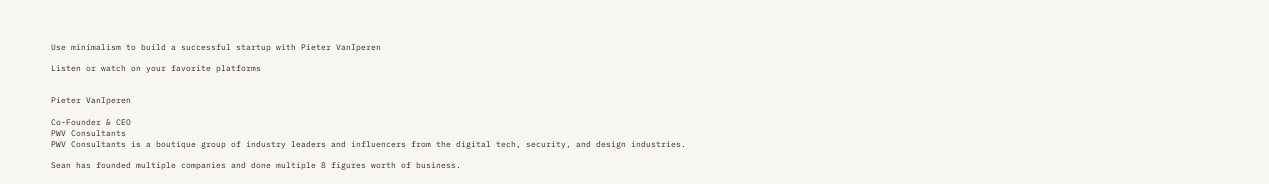Use minimalism to build a successful startup with Pieter VanIperen

Listen or watch on your favorite platforms


Pieter VanIperen

Co-Founder & CEO
PWV Consultants
PWV Consultants is a boutique group of industry leaders and influencers from the digital tech, security, and design industries.

Sean has founded multiple companies and done multiple 8 figures worth of business.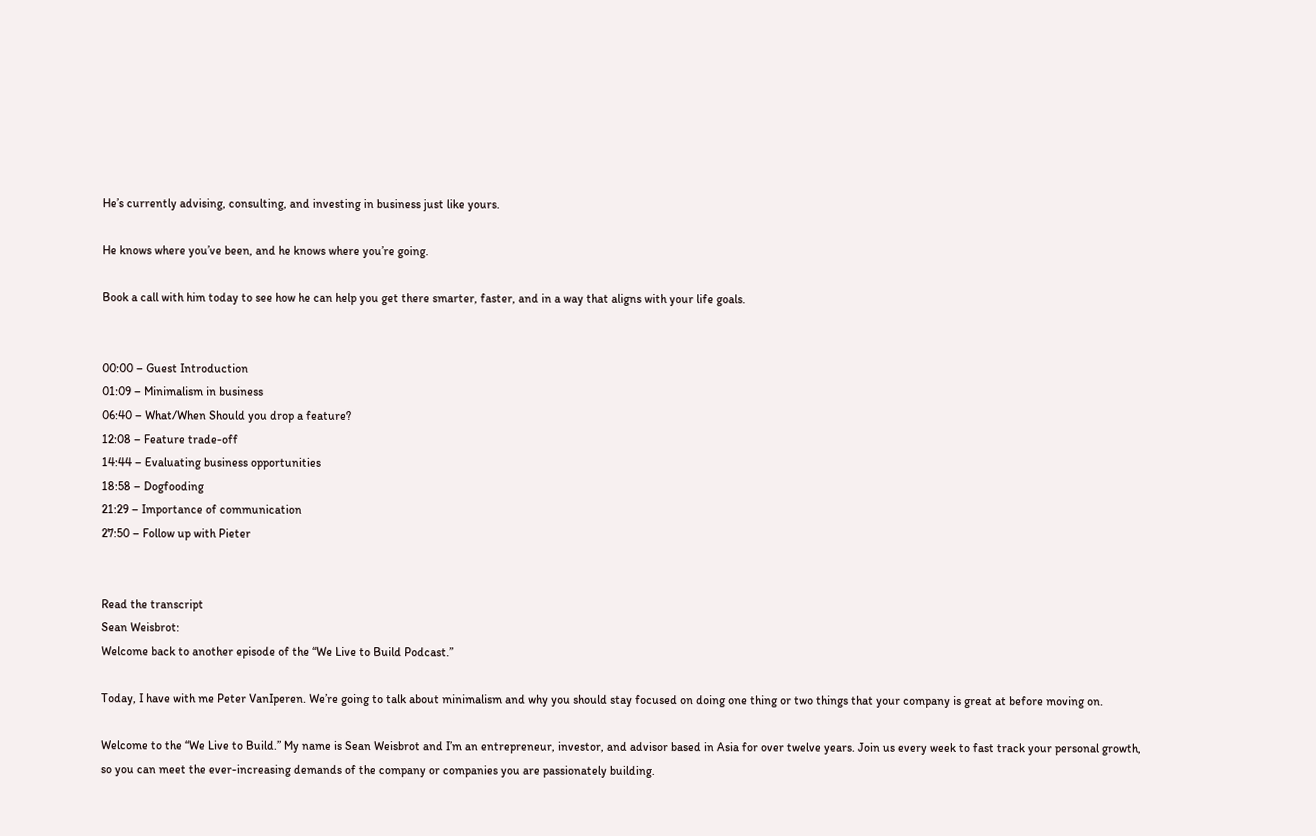He’s currently advising, consulting, and investing in business just like yours.

He knows where you’ve been, and he knows where you’re going.

Book a call with him today to see how he can help you get there smarter, faster, and in a way that aligns with your life goals.


00:00 – Guest Introduction
01:09 – Minimalism in business
06:40 – What/When Should you drop a feature?
12:08 – Feature trade-off
14:44 – Evaluating business opportunities
18:58 – Dogfooding
21:29 – Importance of communication
27:50 – Follow up with Pieter


Read the transcript
Sean Weisbrot:
Welcome back to another episode of the “We Live to Build Podcast.”

Today, I have with me Peter VanIperen. We’re going to talk about minimalism and why you should stay focused on doing one thing or two things that your company is great at before moving on.

Welcome to the “We Live to Build.” My name is Sean Weisbrot and I’m an entrepreneur, investor, and advisor based in Asia for over twelve years. Join us every week to fast track your personal growth, so you can meet the ever-increasing demands of the company or companies you are passionately building.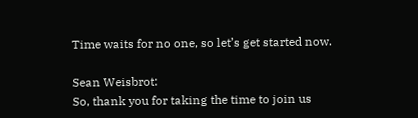Time waits for no one, so let’s get started now.

Sean Weisbrot:
So, thank you for taking the time to join us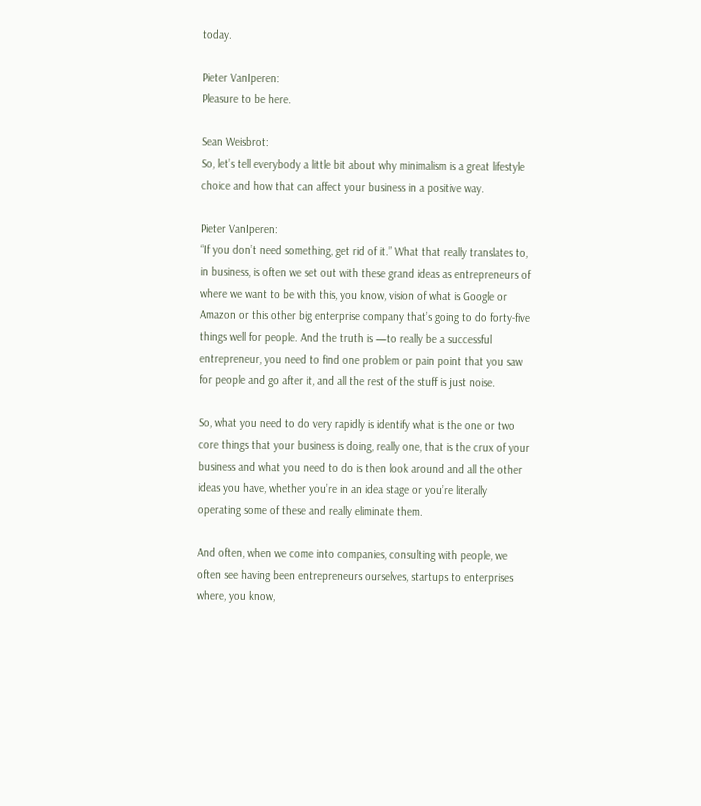today.

Pieter VanIperen:
Pleasure to be here.

Sean Weisbrot:
So, let’s tell everybody a little bit about why minimalism is a great lifestyle choice and how that can affect your business in a positive way.

Pieter VanIperen:
“If you don’t need something, get rid of it.” What that really translates to, in business, is often we set out with these grand ideas as entrepreneurs of where we want to be with this, you know, vision of what is Google or Amazon or this other big enterprise company that’s going to do forty-five things well for people. And the truth is —to really be a successful entrepreneur, you need to find one problem or pain point that you saw for people and go after it, and all the rest of the stuff is just noise.

So, what you need to do very rapidly is identify what is the one or two core things that your business is doing, really one, that is the crux of your business and what you need to do is then look around and all the other ideas you have, whether you’re in an idea stage or you’re literally operating some of these and really eliminate them.

And often, when we come into companies, consulting with people, we often see having been entrepreneurs ourselves, startups to enterprises where, you know,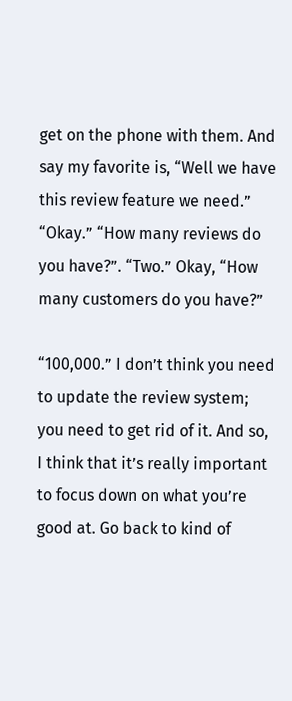get on the phone with them. And say my favorite is, “Well we have this review feature we need.” “Okay.” “How many reviews do you have?”. “Two.” Okay, “How many customers do you have?”

“100,000.” I don’t think you need to update the review system; you need to get rid of it. And so, I think that it’s really important to focus down on what you’re good at. Go back to kind of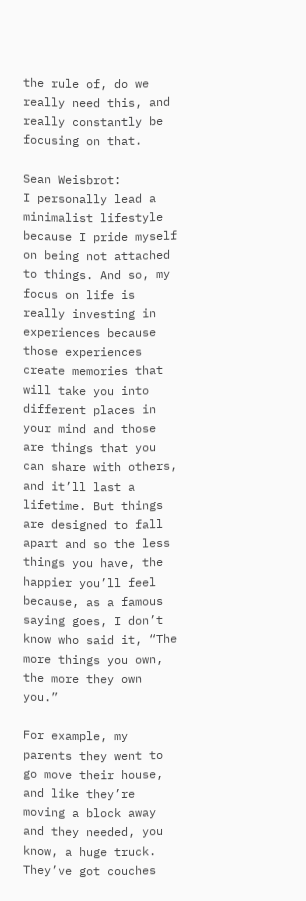the rule of, do we really need this, and really constantly be focusing on that.

Sean Weisbrot:
I personally lead a minimalist lifestyle because I pride myself on being not attached to things. And so, my focus on life is really investing in experiences because those experiences create memories that will take you into different places in your mind and those are things that you can share with others, and it’ll last a lifetime. But things are designed to fall apart and so the less things you have, the happier you’ll feel because, as a famous saying goes, I don’t know who said it, “The more things you own, the more they own you.”

For example, my parents they went to go move their house, and like they’re moving a block away and they needed, you know, a huge truck. They’ve got couches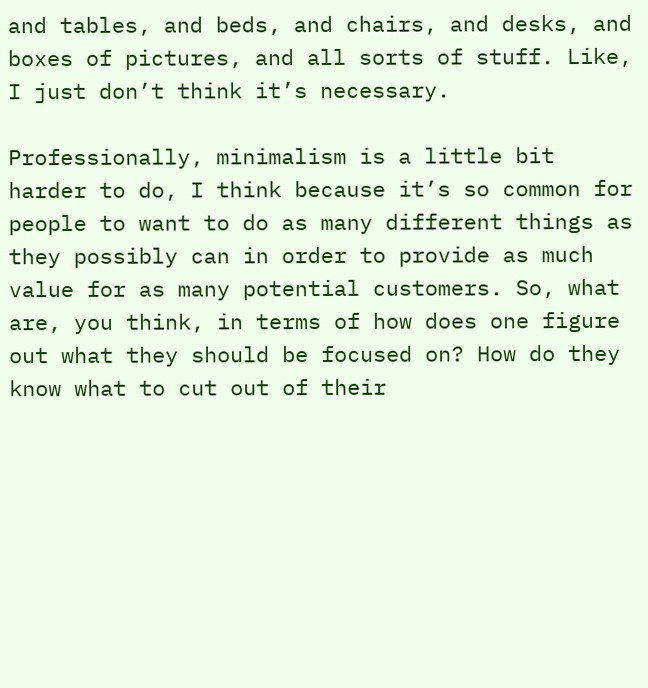and tables, and beds, and chairs, and desks, and boxes of pictures, and all sorts of stuff. Like, I just don’t think it’s necessary.

Professionally, minimalism is a little bit harder to do, I think because it’s so common for people to want to do as many different things as they possibly can in order to provide as much value for as many potential customers. So, what are, you think, in terms of how does one figure out what they should be focused on? How do they know what to cut out of their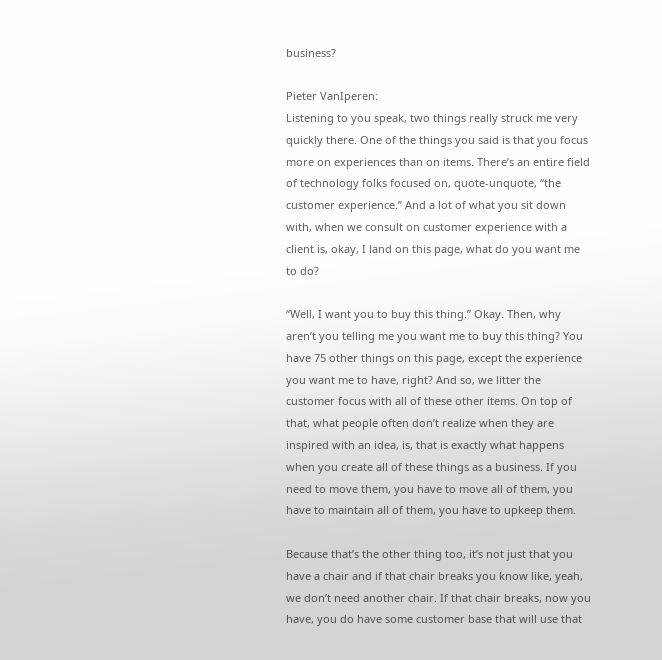business?

Pieter VanIperen:
Listening to you speak, two things really struck me very quickly there. One of the things you said is that you focus more on experiences than on items. There’s an entire field of technology folks focused on, quote-unquote, “the customer experience.” And a lot of what you sit down with, when we consult on customer experience with a client is, okay, I land on this page, what do you want me to do?

“Well, I want you to buy this thing.” Okay. Then, why aren’t you telling me you want me to buy this thing? You have 75 other things on this page, except the experience you want me to have, right? And so, we litter the customer focus with all of these other items. On top of that, what people often don’t realize when they are inspired with an idea, is, that is exactly what happens when you create all of these things as a business. If you need to move them, you have to move all of them, you have to maintain all of them, you have to upkeep them.

Because that’s the other thing too, it’s not just that you have a chair and if that chair breaks you know like, yeah, we don’t need another chair. If that chair breaks, now you have, you do have some customer base that will use that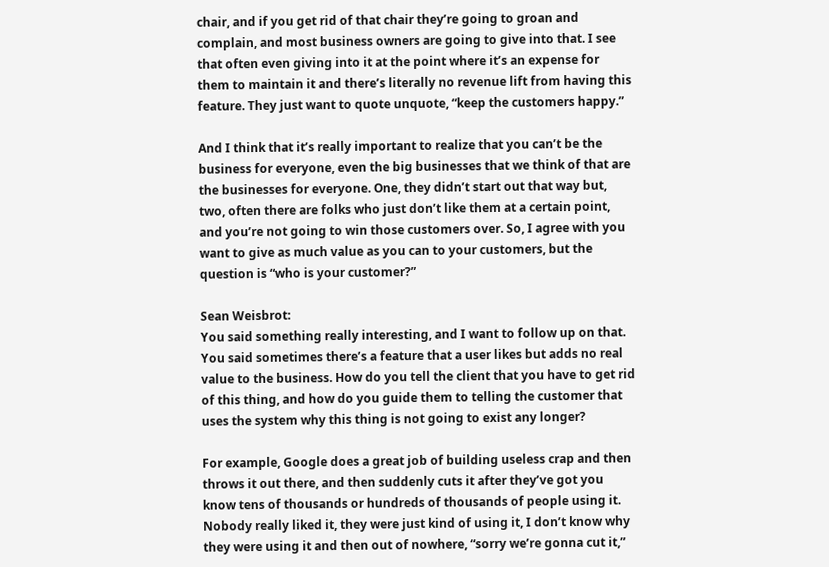chair, and if you get rid of that chair they’re going to groan and complain, and most business owners are going to give into that. I see that often even giving into it at the point where it’s an expense for them to maintain it and there’s literally no revenue lift from having this feature. They just want to quote unquote, “keep the customers happy.”

And I think that it’s really important to realize that you can’t be the business for everyone, even the big businesses that we think of that are the businesses for everyone. One, they didn’t start out that way but, two, often there are folks who just don’t like them at a certain point, and you’re not going to win those customers over. So, I agree with you want to give as much value as you can to your customers, but the question is “who is your customer?”

Sean Weisbrot:
You said something really interesting, and I want to follow up on that. You said sometimes there’s a feature that a user likes but adds no real value to the business. How do you tell the client that you have to get rid of this thing, and how do you guide them to telling the customer that uses the system why this thing is not going to exist any longer?

For example, Google does a great job of building useless crap and then throws it out there, and then suddenly cuts it after they’ve got you know tens of thousands or hundreds of thousands of people using it. Nobody really liked it, they were just kind of using it, I don’t know why they were using it and then out of nowhere, “sorry we’re gonna cut it,”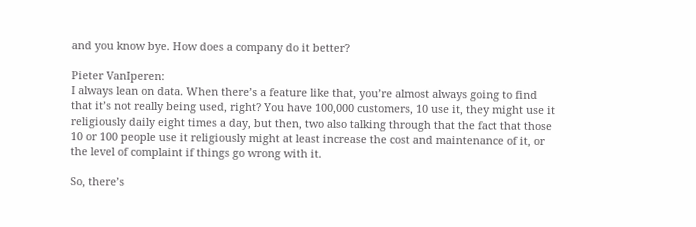and you know bye. How does a company do it better?

Pieter VanIperen:
I always lean on data. When there’s a feature like that, you’re almost always going to find that it’s not really being used, right? You have 100,000 customers, 10 use it, they might use it religiously daily eight times a day, but then, two also talking through that the fact that those 10 or 100 people use it religiously might at least increase the cost and maintenance of it, or the level of complaint if things go wrong with it.

So, there’s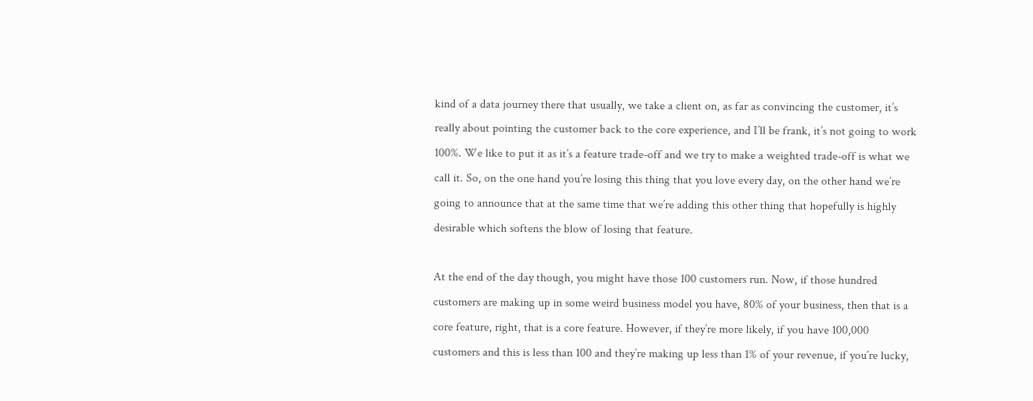kind of a data journey there that usually, we take a client on, as far as convincing the customer, it’s really about pointing the customer back to the core experience, and I’ll be frank, it’s not going to work 100%. We like to put it as it’s a feature trade-off and we try to make a weighted trade-off is what we call it. So, on the one hand you’re losing this thing that you love every day, on the other hand we’re going to announce that at the same time that we’re adding this other thing that hopefully is highly desirable which softens the blow of losing that feature.

At the end of the day though, you might have those 100 customers run. Now, if those hundred customers are making up in some weird business model you have, 80% of your business, then that is a core feature, right, that is a core feature. However, if they’re more likely, if you have 100,000 customers and this is less than 100 and they’re making up less than 1% of your revenue, if you’re lucky,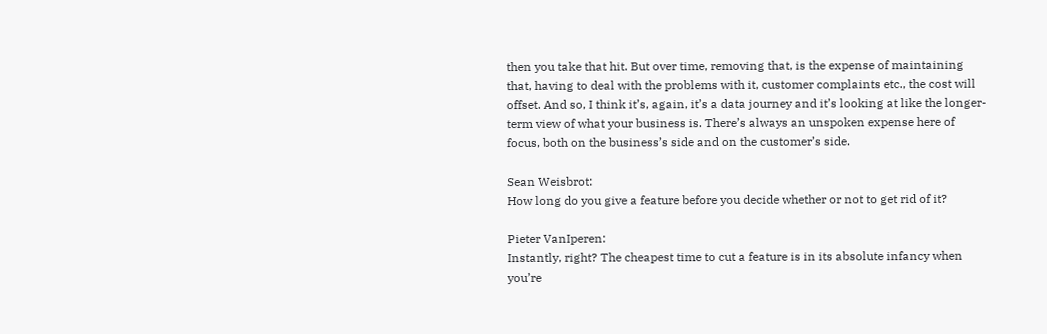then you take that hit. But over time, removing that, is the expense of maintaining that, having to deal with the problems with it, customer complaints etc., the cost will offset. And so, I think it’s, again, it’s a data journey and it’s looking at like the longer-term view of what your business is. There’s always an unspoken expense here of focus, both on the business’s side and on the customer’s side.

Sean Weisbrot:
How long do you give a feature before you decide whether or not to get rid of it?

Pieter VanIperen:
Instantly, right? The cheapest time to cut a feature is in its absolute infancy when you’re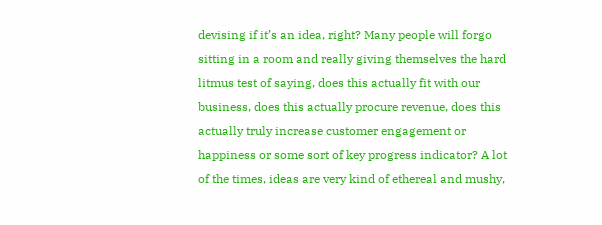devising if it’s an idea, right? Many people will forgo sitting in a room and really giving themselves the hard litmus test of saying, does this actually fit with our business, does this actually procure revenue, does this actually truly increase customer engagement or happiness or some sort of key progress indicator? A lot of the times, ideas are very kind of ethereal and mushy,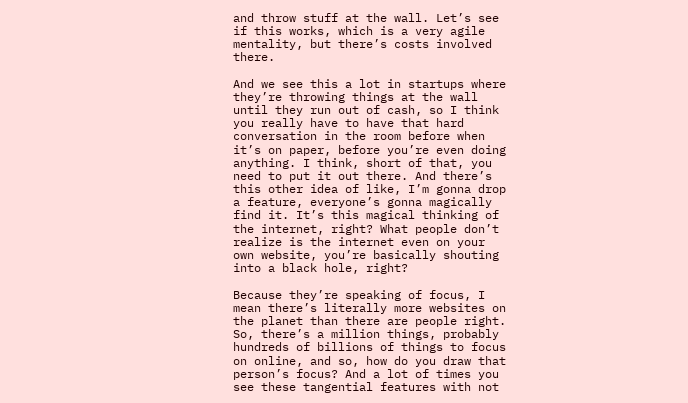and throw stuff at the wall. Let’s see if this works, which is a very agile mentality, but there’s costs involved there.

And we see this a lot in startups where they’re throwing things at the wall until they run out of cash, so I think you really have to have that hard conversation in the room before when it’s on paper, before you’re even doing anything. I think, short of that, you need to put it out there. And there’s this other idea of like, I’m gonna drop a feature, everyone’s gonna magically find it. It’s this magical thinking of the internet, right? What people don’t realize is the internet even on your own website, you’re basically shouting into a black hole, right?

Because they’re speaking of focus, I mean there’s literally more websites on the planet than there are people right. So, there’s a million things, probably hundreds of billions of things to focus on online, and so, how do you draw that person’s focus? And a lot of times you see these tangential features with not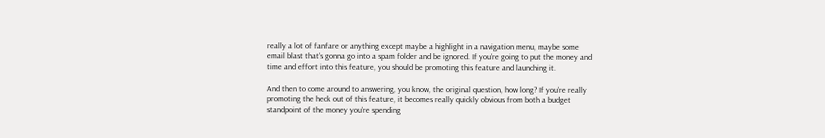really a lot of fanfare or anything except maybe a highlight in a navigation menu, maybe some email blast that’s gonna go into a spam folder and be ignored. If you’re going to put the money and time and effort into this feature, you should be promoting this feature and launching it.

And then to come around to answering, you know, the original question, how long? If you’re really promoting the heck out of this feature, it becomes really quickly obvious from both a budget standpoint of the money you’re spending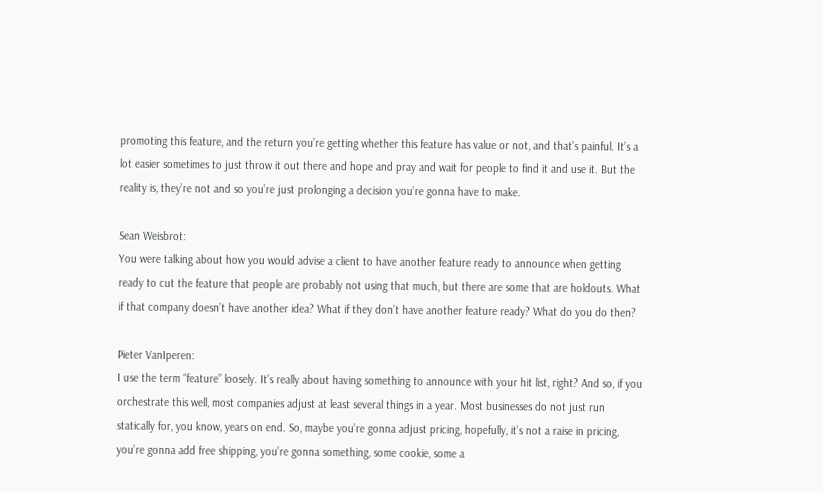promoting this feature, and the return you’re getting whether this feature has value or not, and that’s painful. It’s a lot easier sometimes to just throw it out there and hope and pray and wait for people to find it and use it. But the reality is, they’re not and so you’re just prolonging a decision you’re gonna have to make.

Sean Weisbrot:
You were talking about how you would advise a client to have another feature ready to announce when getting ready to cut the feature that people are probably not using that much, but there are some that are holdouts. What if that company doesn’t have another idea? What if they don’t have another feature ready? What do you do then?

Pieter VanIperen:
I use the term “feature” loosely. It’s really about having something to announce with your hit list, right? And so, if you orchestrate this well, most companies adjust at least several things in a year. Most businesses do not just run statically for, you know, years on end. So, maybe you’re gonna adjust pricing, hopefully, it’s not a raise in pricing, you’re gonna add free shipping, you’re gonna something, some cookie, some a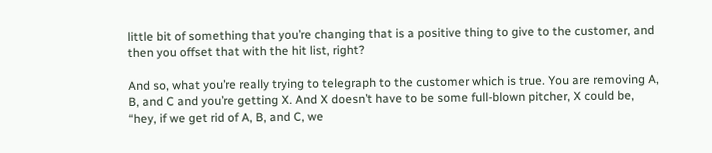little bit of something that you’re changing that is a positive thing to give to the customer, and then you offset that with the hit list, right?

And so, what you’re really trying to telegraph to the customer which is true. You are removing A, B, and C and you’re getting X. And X doesn’t have to be some full-blown pitcher, X could be, “hey, if we get rid of A, B, and C, we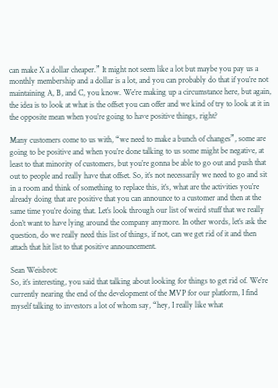can make X a dollar cheaper.” It might not seem like a lot but maybe you pay us a monthly membership and a dollar is a lot, and you can probably do that if you’re not maintaining A, B, and C, you know. We’re making up a circumstance here, but again, the idea is to look at what is the offset you can offer and we kind of try to look at it in the opposite mean when you’re going to have positive things, right?

Many customers come to us with, “we need to make a bunch of changes”, some are going to be positive and when you’re done talking to us some might be negative, at least to that minority of customers, but you’re gonna be able to go out and push that out to people and really have that offset. So, it’s not necessarily we need to go and sit in a room and think of something to replace this, it’s, what are the activities you’re already doing that are positive that you can announce to a customer and then at the same time you’re doing that. Let’s look through our list of weird stuff that we really don’t want to have lying around the company anymore. In other words, let’s ask the question, do we really need this list of things, if not, can we get rid of it and then attach that hit list to that positive announcement.

Sean Weisbrot:
So, it’s interesting, you said that talking about looking for things to get rid of. We’re currently nearing the end of the development of the MVP for our platform, I find myself talking to investors a lot of whom say, “hey, I really like what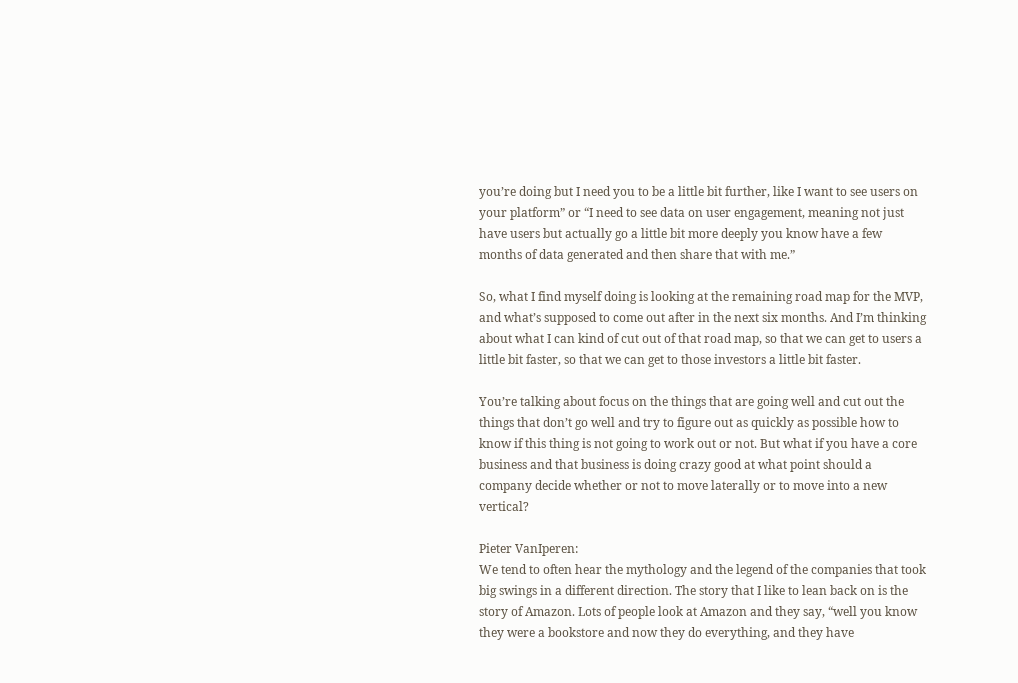you’re doing but I need you to be a little bit further, like I want to see users on your platform” or “I need to see data on user engagement, meaning not just have users but actually go a little bit more deeply you know have a few months of data generated and then share that with me.”

So, what I find myself doing is looking at the remaining road map for the MVP, and what’s supposed to come out after in the next six months. And I’m thinking about what I can kind of cut out of that road map, so that we can get to users a little bit faster, so that we can get to those investors a little bit faster.

You’re talking about focus on the things that are going well and cut out the things that don’t go well and try to figure out as quickly as possible how to know if this thing is not going to work out or not. But what if you have a core business and that business is doing crazy good at what point should a company decide whether or not to move laterally or to move into a new vertical?

Pieter VanIperen:
We tend to often hear the mythology and the legend of the companies that took big swings in a different direction. The story that I like to lean back on is the story of Amazon. Lots of people look at Amazon and they say, “well you know they were a bookstore and now they do everything, and they have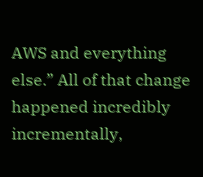AWS and everything else.” All of that change happened incredibly incrementally,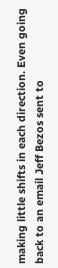making little shifts in each direction. Even going back to an email Jeff Bezos sent to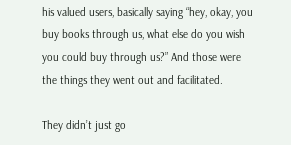his valued users, basically saying “hey, okay, you buy books through us, what else do you wish you could buy through us?” And those were the things they went out and facilitated.

They didn’t just go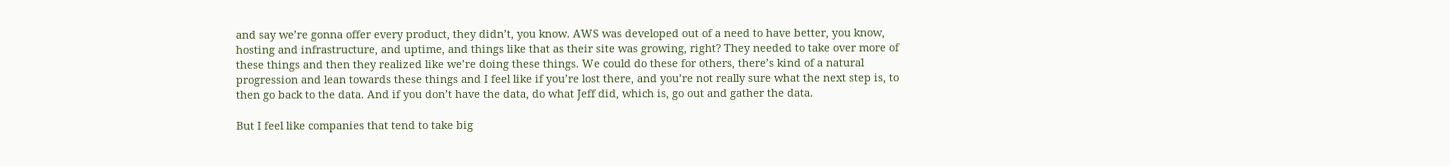and say we’re gonna offer every product, they didn’t, you know. AWS was developed out of a need to have better, you know, hosting and infrastructure, and uptime, and things like that as their site was growing, right? They needed to take over more of these things and then they realized like we’re doing these things. We could do these for others, there’s kind of a natural progression and lean towards these things and I feel like if you’re lost there, and you’re not really sure what the next step is, to then go back to the data. And if you don’t have the data, do what Jeff did, which is, go out and gather the data.

But I feel like companies that tend to take big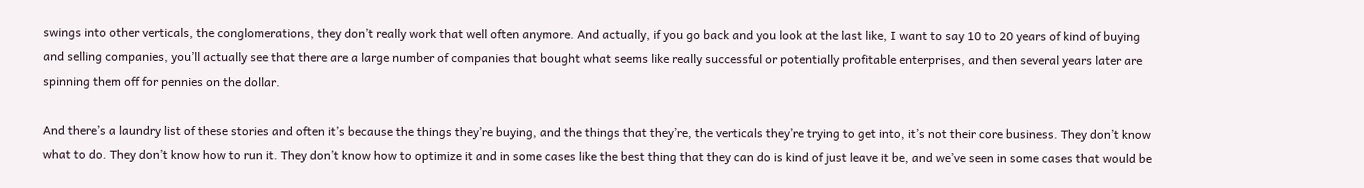swings into other verticals, the conglomerations, they don’t really work that well often anymore. And actually, if you go back and you look at the last like, I want to say 10 to 20 years of kind of buying and selling companies, you’ll actually see that there are a large number of companies that bought what seems like really successful or potentially profitable enterprises, and then several years later are spinning them off for pennies on the dollar.

And there’s a laundry list of these stories and often it’s because the things they’re buying, and the things that they’re, the verticals they’re trying to get into, it’s not their core business. They don’t know what to do. They don’t know how to run it. They don’t know how to optimize it and in some cases like the best thing that they can do is kind of just leave it be, and we’ve seen in some cases that would be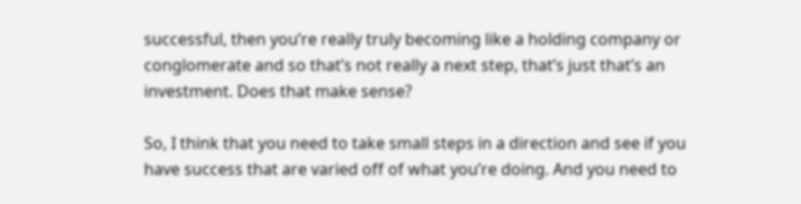successful, then you’re really truly becoming like a holding company or conglomerate and so that’s not really a next step, that’s just that’s an investment. Does that make sense?

So, I think that you need to take small steps in a direction and see if you have success that are varied off of what you’re doing. And you need to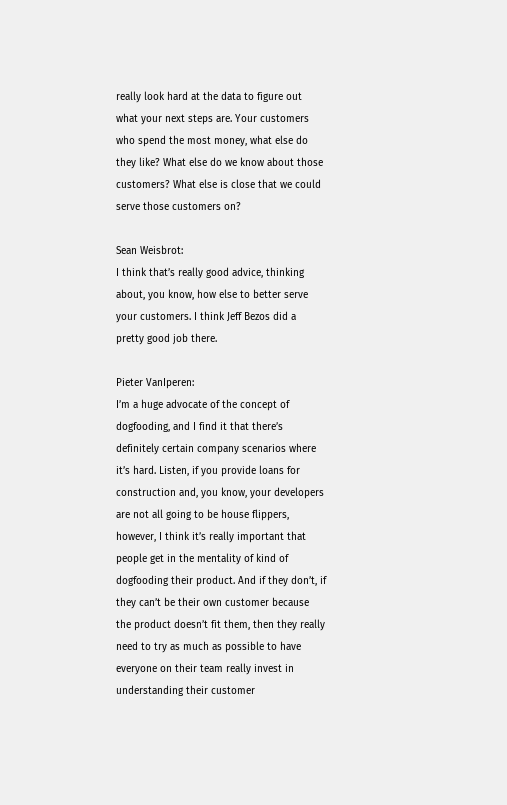really look hard at the data to figure out what your next steps are. Your customers who spend the most money, what else do they like? What else do we know about those customers? What else is close that we could serve those customers on?

Sean Weisbrot:
I think that’s really good advice, thinking about, you know, how else to better serve your customers. I think Jeff Bezos did a pretty good job there.

Pieter VanIperen:
I’m a huge advocate of the concept of dogfooding, and I find it that there’s definitely certain company scenarios where it’s hard. Listen, if you provide loans for construction and, you know, your developers are not all going to be house flippers, however, I think it’s really important that people get in the mentality of kind of dogfooding their product. And if they don’t, if they can’t be their own customer because the product doesn’t fit them, then they really need to try as much as possible to have everyone on their team really invest in understanding their customer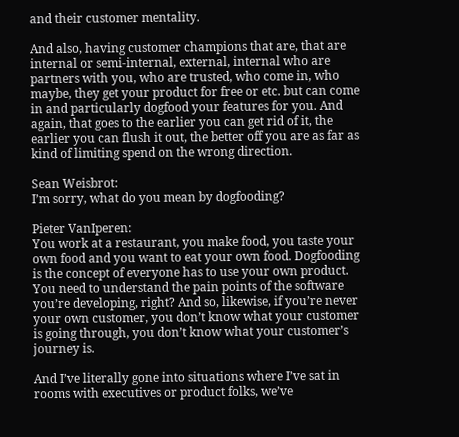and their customer mentality.

And also, having customer champions that are, that are internal or semi-internal, external, internal who are partners with you, who are trusted, who come in, who maybe, they get your product for free or etc. but can come in and particularly dogfood your features for you. And again, that goes to the earlier you can get rid of it, the earlier you can flush it out, the better off you are as far as kind of limiting spend on the wrong direction.

Sean Weisbrot:
I’m sorry, what do you mean by dogfooding?

Pieter VanIperen:
You work at a restaurant, you make food, you taste your own food and you want to eat your own food. Dogfooding is the concept of everyone has to use your own product. You need to understand the pain points of the software you’re developing, right? And so, likewise, if you’re never your own customer, you don’t know what your customer is going through, you don’t know what your customer’s journey is.

And I’ve literally gone into situations where I’ve sat in rooms with executives or product folks, we’ve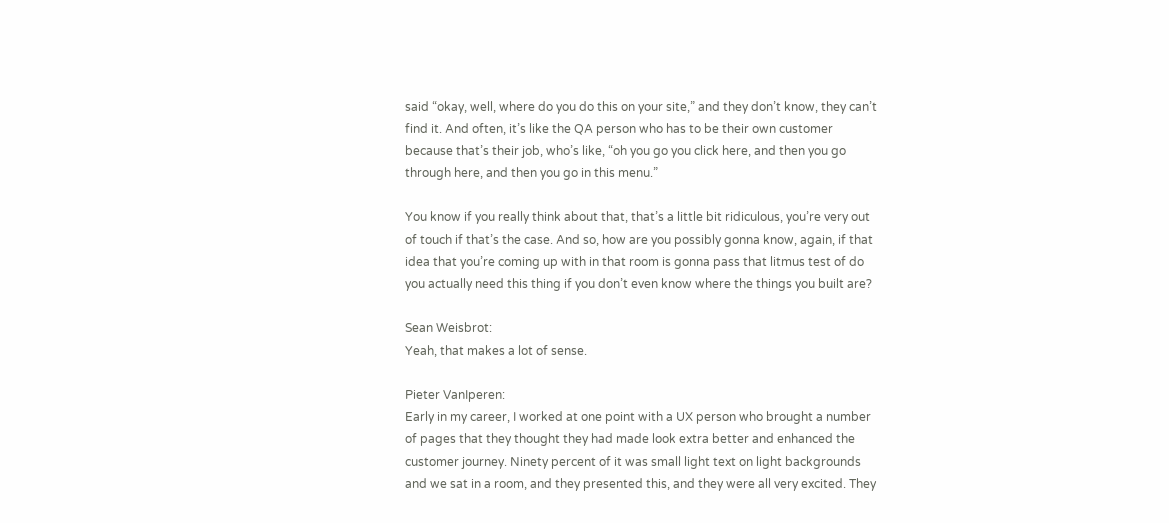said “okay, well, where do you do this on your site,” and they don’t know, they can’t find it. And often, it’s like the QA person who has to be their own customer because that’s their job, who’s like, “oh you go you click here, and then you go through here, and then you go in this menu.”

You know if you really think about that, that’s a little bit ridiculous, you’re very out of touch if that’s the case. And so, how are you possibly gonna know, again, if that idea that you’re coming up with in that room is gonna pass that litmus test of do you actually need this thing if you don’t even know where the things you built are?

Sean Weisbrot:
Yeah, that makes a lot of sense.

Pieter VanIperen:
Early in my career, I worked at one point with a UX person who brought a number of pages that they thought they had made look extra better and enhanced the customer journey. Ninety percent of it was small light text on light backgrounds and we sat in a room, and they presented this, and they were all very excited. They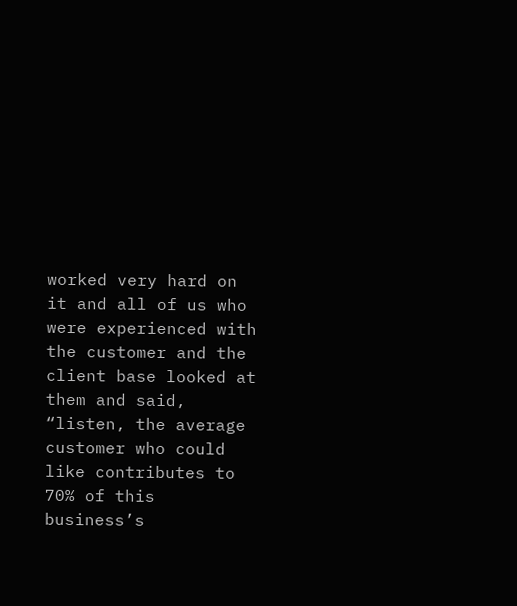worked very hard on it and all of us who were experienced with the customer and the client base looked at them and said, “listen, the average customer who could like contributes to 70% of this business’s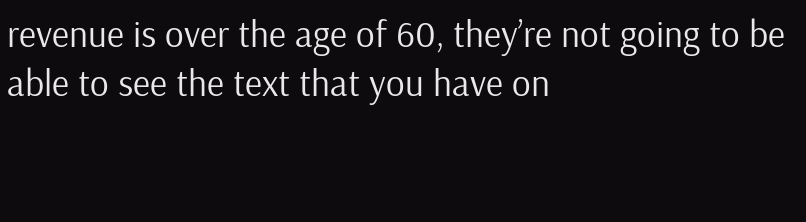revenue is over the age of 60, they’re not going to be able to see the text that you have on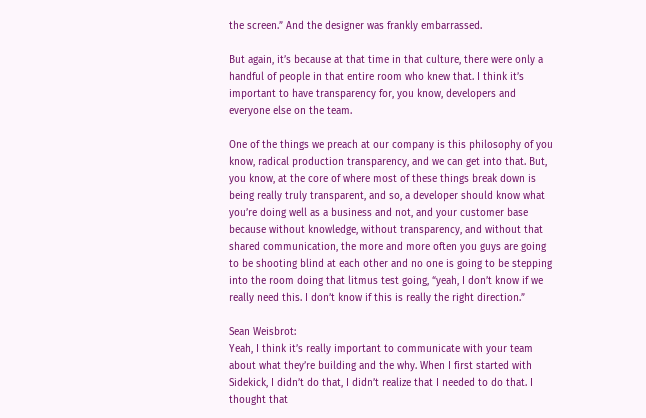the screen.” And the designer was frankly embarrassed.

But again, it’s because at that time in that culture, there were only a handful of people in that entire room who knew that. I think it’s important to have transparency for, you know, developers and everyone else on the team.

One of the things we preach at our company is this philosophy of you know, radical production transparency, and we can get into that. But, you know, at the core of where most of these things break down is being really truly transparent, and so, a developer should know what you’re doing well as a business and not, and your customer base because without knowledge, without transparency, and without that shared communication, the more and more often you guys are going to be shooting blind at each other and no one is going to be stepping into the room doing that litmus test going, “yeah, I don’t know if we really need this. I don’t know if this is really the right direction.”

Sean Weisbrot:
Yeah, I think it’s really important to communicate with your team about what they’re building and the why. When I first started with Sidekick, I didn’t do that, I didn’t realize that I needed to do that. I thought that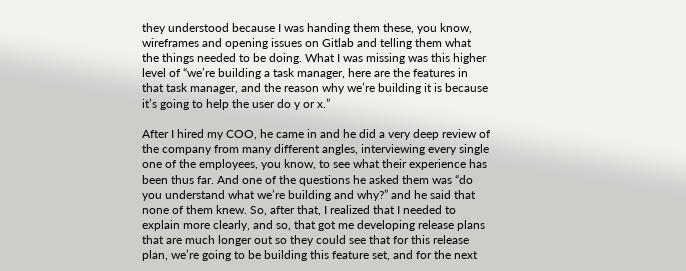they understood because I was handing them these, you know, wireframes and opening issues on Gitlab and telling them what the things needed to be doing. What I was missing was this higher level of “we’re building a task manager, here are the features in that task manager, and the reason why we’re building it is because it’s going to help the user do y or x.”

After I hired my COO, he came in and he did a very deep review of the company from many different angles, interviewing every single one of the employees, you know, to see what their experience has been thus far. And one of the questions he asked them was “do you understand what we’re building and why?” and he said that none of them knew. So, after that, I realized that I needed to explain more clearly, and so, that got me developing release plans that are much longer out so they could see that for this release plan, we’re going to be building this feature set, and for the next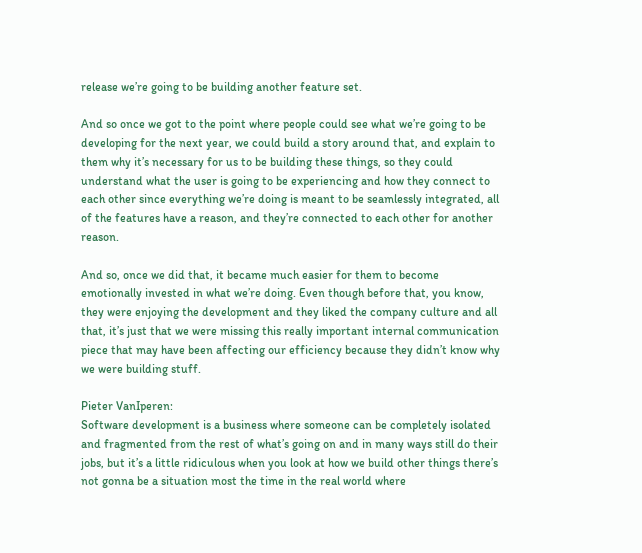release we’re going to be building another feature set.

And so once we got to the point where people could see what we’re going to be developing for the next year, we could build a story around that, and explain to them why it’s necessary for us to be building these things, so they could understand what the user is going to be experiencing and how they connect to each other since everything we’re doing is meant to be seamlessly integrated, all of the features have a reason, and they’re connected to each other for another reason.

And so, once we did that, it became much easier for them to become emotionally invested in what we’re doing. Even though before that, you know, they were enjoying the development and they liked the company culture and all that, it’s just that we were missing this really important internal communication piece that may have been affecting our efficiency because they didn’t know why we were building stuff.

Pieter VanIperen:
Software development is a business where someone can be completely isolated and fragmented from the rest of what’s going on and in many ways still do their jobs, but it’s a little ridiculous when you look at how we build other things there’s not gonna be a situation most the time in the real world where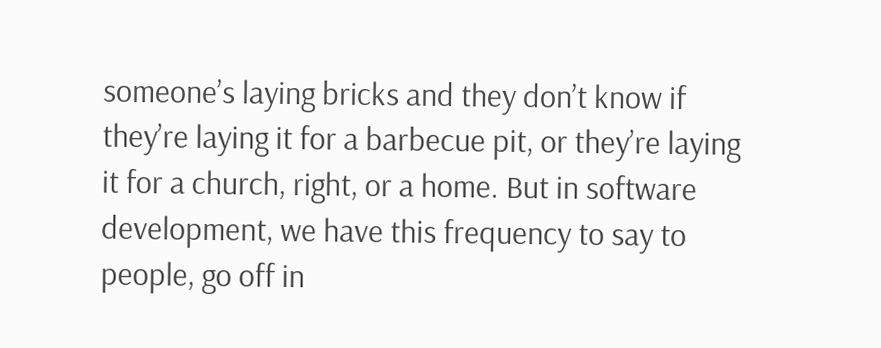someone’s laying bricks and they don’t know if they’re laying it for a barbecue pit, or they’re laying it for a church, right, or a home. But in software development, we have this frequency to say to people, go off in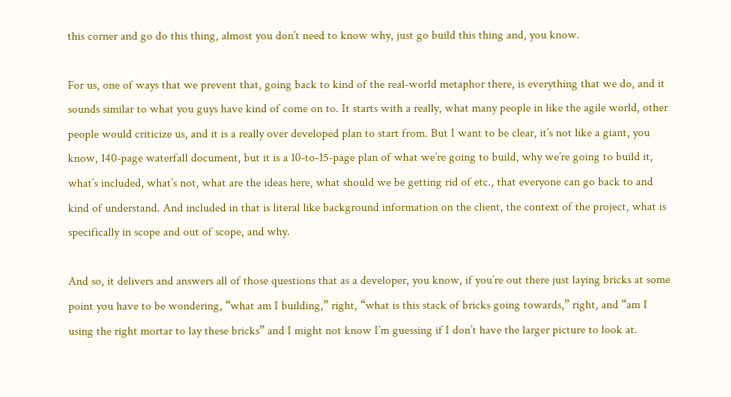this corner and go do this thing, almost you don’t need to know why, just go build this thing and, you know.

For us, one of ways that we prevent that, going back to kind of the real-world metaphor there, is everything that we do, and it sounds similar to what you guys have kind of come on to. It starts with a really, what many people in like the agile world, other people would criticize us, and it is a really over developed plan to start from. But I want to be clear, it’s not like a giant, you know, 140-page waterfall document, but it is a 10-to-15-page plan of what we’re going to build, why we’re going to build it, what’s included, what’s not, what are the ideas here, what should we be getting rid of etc., that everyone can go back to and kind of understand. And included in that is literal like background information on the client, the context of the project, what is specifically in scope and out of scope, and why.

And so, it delivers and answers all of those questions that as a developer, you know, if you’re out there just laying bricks at some point you have to be wondering, “what am I building,” right, “what is this stack of bricks going towards,” right, and “am I using the right mortar to lay these bricks” and I might not know I’m guessing if I don’t have the larger picture to look at.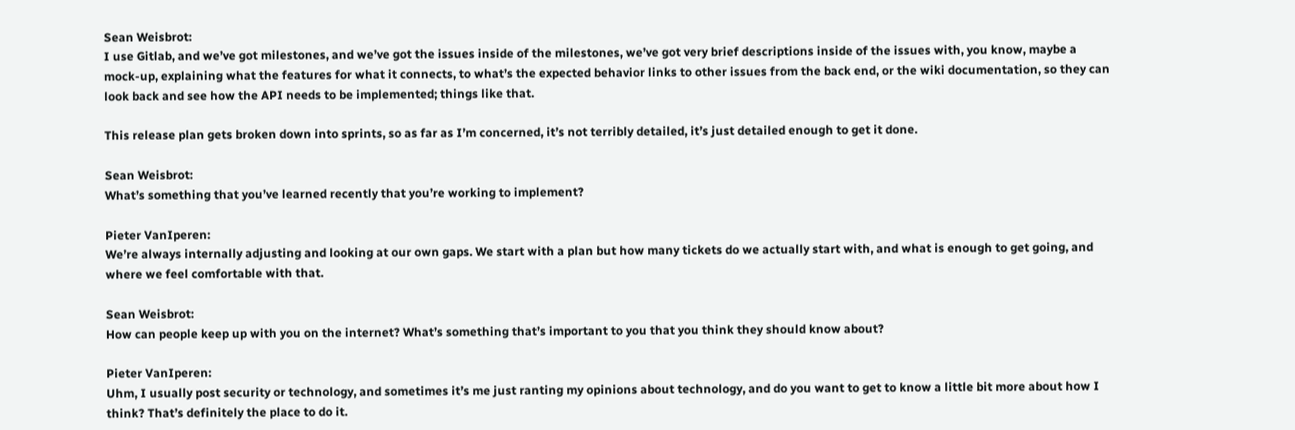Sean Weisbrot:
I use Gitlab, and we’ve got milestones, and we’ve got the issues inside of the milestones, we’ve got very brief descriptions inside of the issues with, you know, maybe a mock-up, explaining what the features for what it connects, to what’s the expected behavior links to other issues from the back end, or the wiki documentation, so they can look back and see how the API needs to be implemented; things like that.

This release plan gets broken down into sprints, so as far as I’m concerned, it’s not terribly detailed, it’s just detailed enough to get it done.

Sean Weisbrot:
What’s something that you’ve learned recently that you’re working to implement?

Pieter VanIperen:
We’re always internally adjusting and looking at our own gaps. We start with a plan but how many tickets do we actually start with, and what is enough to get going, and where we feel comfortable with that.

Sean Weisbrot:
How can people keep up with you on the internet? What’s something that’s important to you that you think they should know about?

Pieter VanIperen:
Uhm, I usually post security or technology, and sometimes it’s me just ranting my opinions about technology, and do you want to get to know a little bit more about how I think? That’s definitely the place to do it.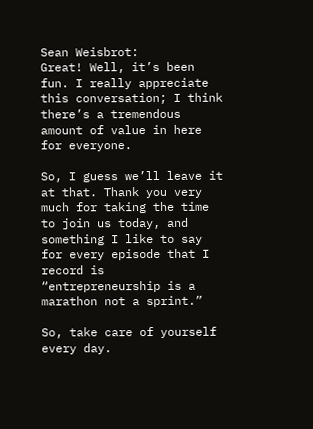Sean Weisbrot:
Great! Well, it’s been fun. I really appreciate this conversation; I think there’s a tremendous amount of value in here for everyone.

So, I guess we’ll leave it at that. Thank you very much for taking the time to join us today, and something I like to say for every episode that I record is “entrepreneurship is a marathon not a sprint.”

So, take care of yourself every day.